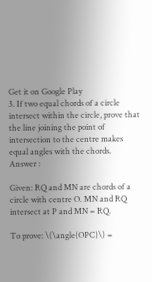Get it on Google Play
3. If two equal chords of a circle intersect within the circle, prove that the line joining the point of intersection to the centre makes equal angles with the chords.
Answer :

Given: RQ and MN are chords of a circle with centre O. MN and RQ intersect at P and MN = RQ.

To prove: \(\angle{OPC}\) =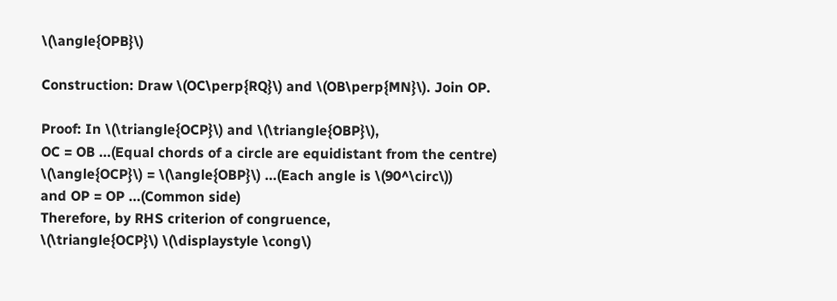\(\angle{OPB}\)

Construction: Draw \(OC\perp{RQ}\) and \(OB\perp{MN}\). Join OP.

Proof: In \(\triangle{OCP}\) and \(\triangle{OBP}\),
OC = OB ...(Equal chords of a circle are equidistant from the centre)
\(\angle{OCP}\) = \(\angle{OBP}\) ...(Each angle is \(90^\circ\))
and OP = OP ...(Common side)
Therefore, by RHS criterion of congruence,
\(\triangle{OCP}\) \(\displaystyle \cong\)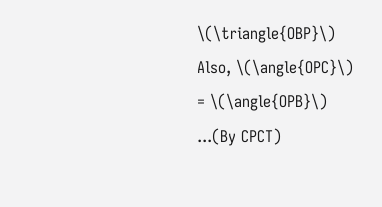\(\triangle{OBP}\)
Also, \(\angle{OPC}\) = \(\angle{OPB}\) ...(By CPCT)